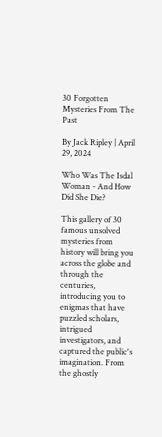30 Forgotten Mysteries From The Past

By Jack Ripley | April 29, 2024

Who Was The Isdal Woman - And How Did She Die?

This gallery of 30 famous unsolved mysteries from history will bring you across the globe and through the centuries, introducing you to enigmas that have puzzled scholars, intrigued investigators, and captured the public's imagination. From the ghostly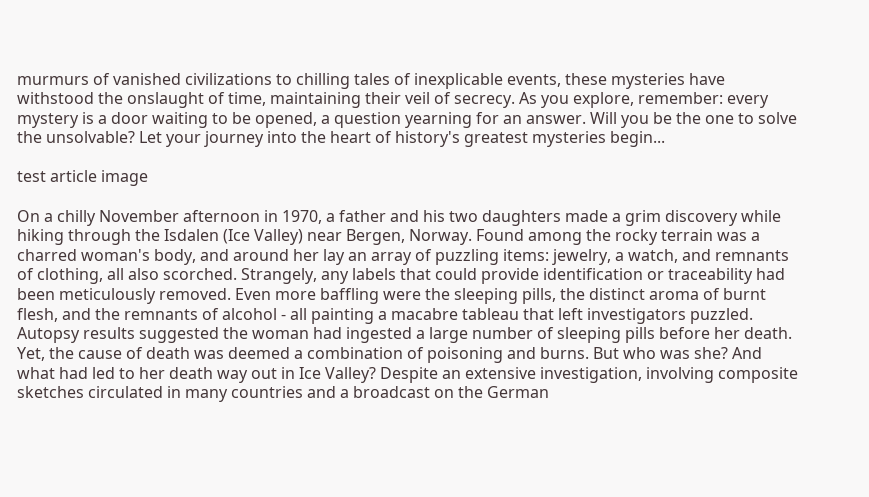murmurs of vanished civilizations to chilling tales of inexplicable events, these mysteries have withstood the onslaught of time, maintaining their veil of secrecy. As you explore, remember: every mystery is a door waiting to be opened, a question yearning for an answer. Will you be the one to solve the unsolvable? Let your journey into the heart of history's greatest mysteries begin...

test article image

On a chilly November afternoon in 1970, a father and his two daughters made a grim discovery while hiking through the Isdalen (Ice Valley) near Bergen, Norway. Found among the rocky terrain was a charred woman's body, and around her lay an array of puzzling items: jewelry, a watch, and remnants of clothing, all also scorched. Strangely, any labels that could provide identification or traceability had been meticulously removed. Even more baffling were the sleeping pills, the distinct aroma of burnt flesh, and the remnants of alcohol - all painting a macabre tableau that left investigators puzzled. Autopsy results suggested the woman had ingested a large number of sleeping pills before her death. Yet, the cause of death was deemed a combination of poisoning and burns. But who was she? And what had led to her death way out in Ice Valley? Despite an extensive investigation, involving composite sketches circulated in many countries and a broadcast on the German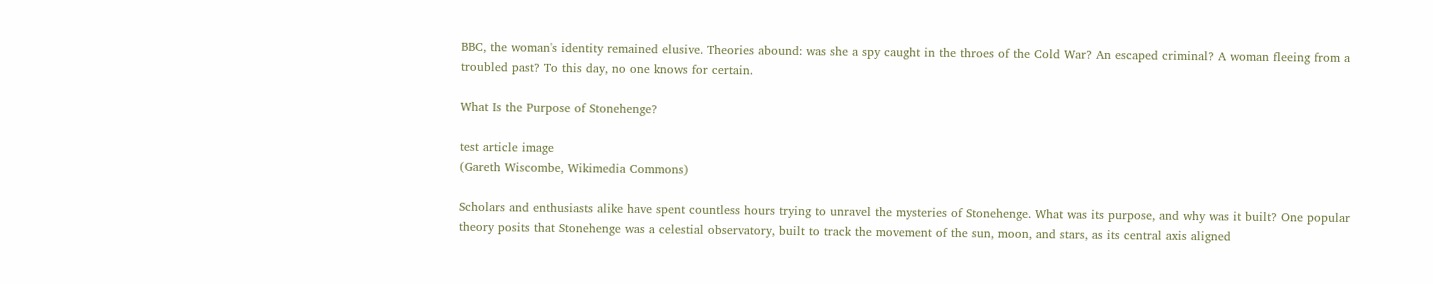BBC, the woman's identity remained elusive. Theories abound: was she a spy caught in the throes of the Cold War? An escaped criminal? A woman fleeing from a troubled past? To this day, no one knows for certain.

What Is the Purpose of Stonehenge?

test article image
(Gareth Wiscombe, Wikimedia Commons)

Scholars and enthusiasts alike have spent countless hours trying to unravel the mysteries of Stonehenge. What was its purpose, and why was it built? One popular theory posits that Stonehenge was a celestial observatory, built to track the movement of the sun, moon, and stars, as its central axis aligned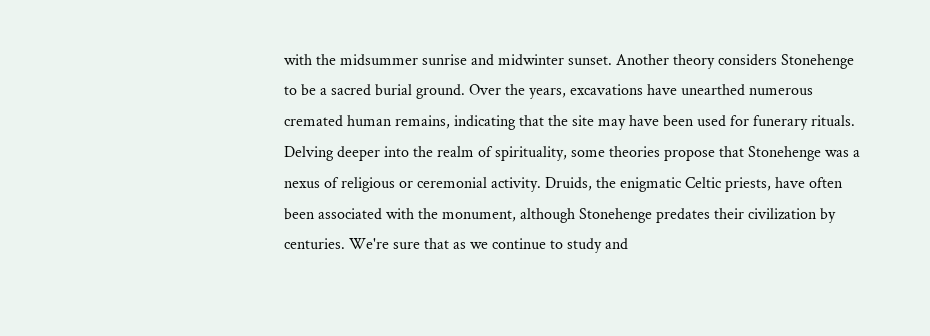with the midsummer sunrise and midwinter sunset. Another theory considers Stonehenge to be a sacred burial ground. Over the years, excavations have unearthed numerous cremated human remains, indicating that the site may have been used for funerary rituals. Delving deeper into the realm of spirituality, some theories propose that Stonehenge was a nexus of religious or ceremonial activity. Druids, the enigmatic Celtic priests, have often been associated with the monument, although Stonehenge predates their civilization by centuries. We're sure that as we continue to study and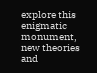explore this enigmatic monument, new theories and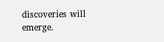discoveries will emerge.